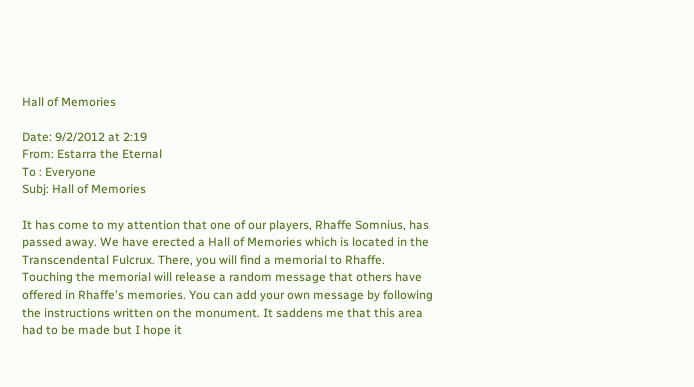Hall of Memories

Date: 9/2/2012 at 2:19
From: Estarra the Eternal
To : Everyone
Subj: Hall of Memories

It has come to my attention that one of our players, Rhaffe Somnius, has
passed away. We have erected a Hall of Memories which is located in the
Transcendental Fulcrux. There, you will find a memorial to Rhaffe.
Touching the memorial will release a random message that others have
offered in Rhaffe's memories. You can add your own message by following
the instructions written on the monument. It saddens me that this area
had to be made but I hope it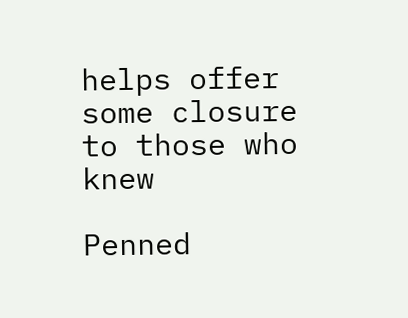helps offer some closure to those who knew

Penned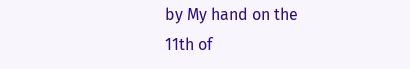by My hand on the 11th of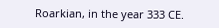Roarkian, in the year 333 CE.